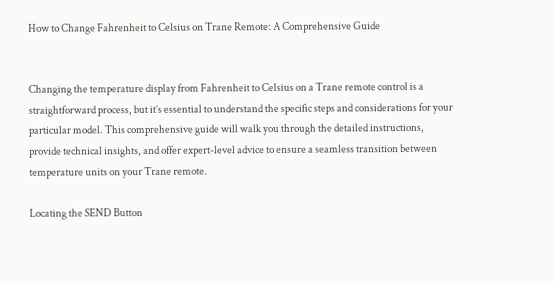How to Change Fahrenheit to Celsius on Trane Remote: A Comprehensive Guide


Changing the temperature display from Fahrenheit to Celsius on a Trane remote control is a straightforward process, but it’s essential to understand the specific steps and considerations for your particular model. This comprehensive guide will walk you through the detailed instructions, provide technical insights, and offer expert-level advice to ensure a seamless transition between temperature units on your Trane remote.

Locating the SEND Button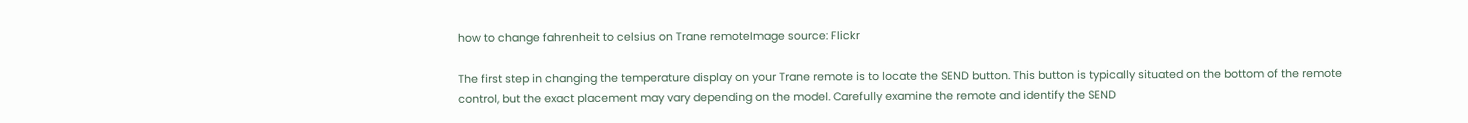how to change fahrenheit to celsius on Trane remoteImage source: Flickr

The first step in changing the temperature display on your Trane remote is to locate the SEND button. This button is typically situated on the bottom of the remote control, but the exact placement may vary depending on the model. Carefully examine the remote and identify the SEND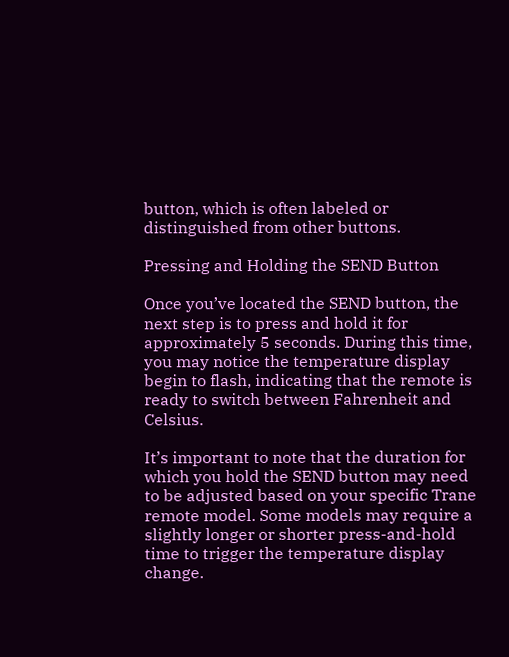button, which is often labeled or distinguished from other buttons.

Pressing and Holding the SEND Button

Once you’ve located the SEND button, the next step is to press and hold it for approximately 5 seconds. During this time, you may notice the temperature display begin to flash, indicating that the remote is ready to switch between Fahrenheit and Celsius.

It’s important to note that the duration for which you hold the SEND button may need to be adjusted based on your specific Trane remote model. Some models may require a slightly longer or shorter press-and-hold time to trigger the temperature display change.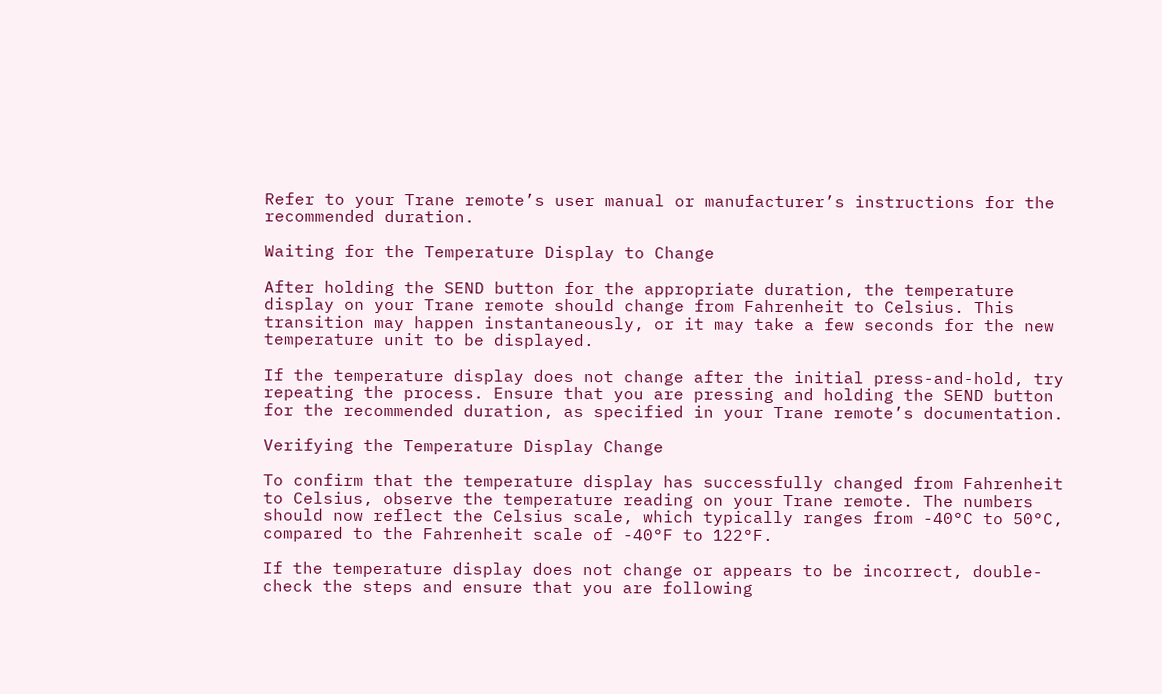Refer to your Trane remote’s user manual or manufacturer’s instructions for the recommended duration.

Waiting for the Temperature Display to Change

After holding the SEND button for the appropriate duration, the temperature display on your Trane remote should change from Fahrenheit to Celsius. This transition may happen instantaneously, or it may take a few seconds for the new temperature unit to be displayed.

If the temperature display does not change after the initial press-and-hold, try repeating the process. Ensure that you are pressing and holding the SEND button for the recommended duration, as specified in your Trane remote’s documentation.

Verifying the Temperature Display Change

To confirm that the temperature display has successfully changed from Fahrenheit to Celsius, observe the temperature reading on your Trane remote. The numbers should now reflect the Celsius scale, which typically ranges from -40°C to 50°C, compared to the Fahrenheit scale of -40°F to 122°F.

If the temperature display does not change or appears to be incorrect, double-check the steps and ensure that you are following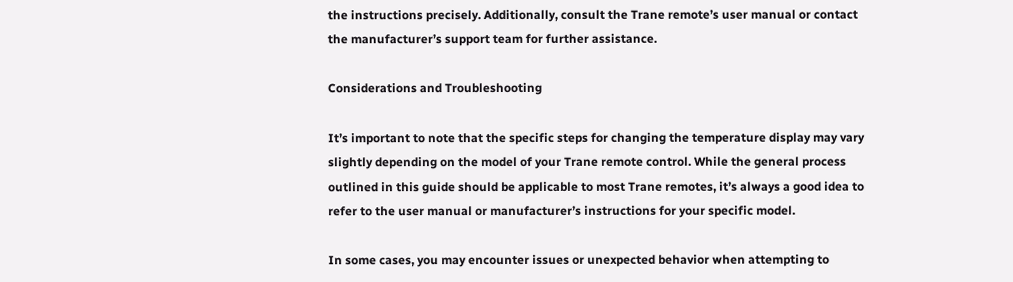the instructions precisely. Additionally, consult the Trane remote’s user manual or contact the manufacturer’s support team for further assistance.

Considerations and Troubleshooting

It’s important to note that the specific steps for changing the temperature display may vary slightly depending on the model of your Trane remote control. While the general process outlined in this guide should be applicable to most Trane remotes, it’s always a good idea to refer to the user manual or manufacturer’s instructions for your specific model.

In some cases, you may encounter issues or unexpected behavior when attempting to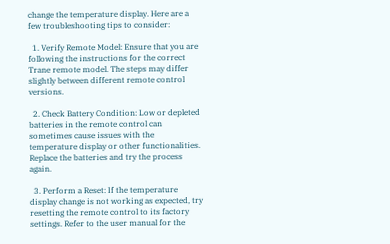change the temperature display. Here are a few troubleshooting tips to consider:

  1. Verify Remote Model: Ensure that you are following the instructions for the correct Trane remote model. The steps may differ slightly between different remote control versions.

  2. Check Battery Condition: Low or depleted batteries in the remote control can sometimes cause issues with the temperature display or other functionalities. Replace the batteries and try the process again.

  3. Perform a Reset: If the temperature display change is not working as expected, try resetting the remote control to its factory settings. Refer to the user manual for the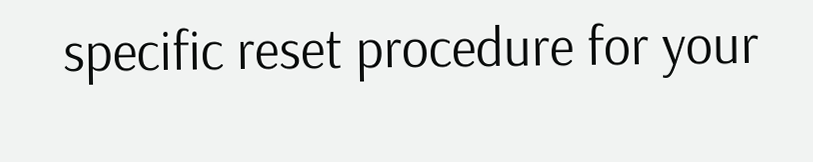specific reset procedure for your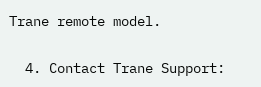Trane remote model.

  4. Contact Trane Support: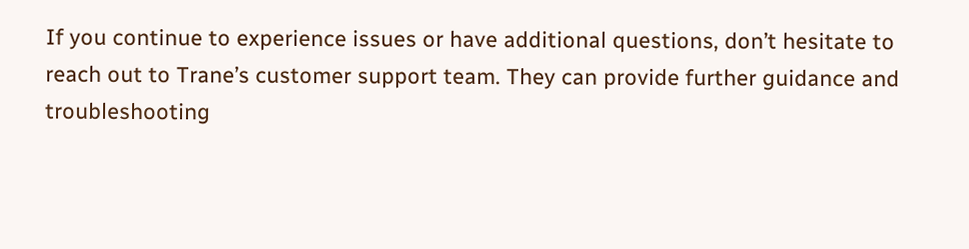If you continue to experience issues or have additional questions, don’t hesitate to reach out to Trane’s customer support team. They can provide further guidance and troubleshooting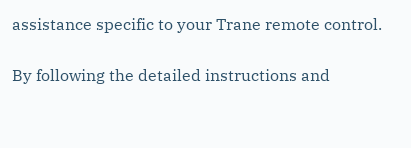assistance specific to your Trane remote control.

By following the detailed instructions and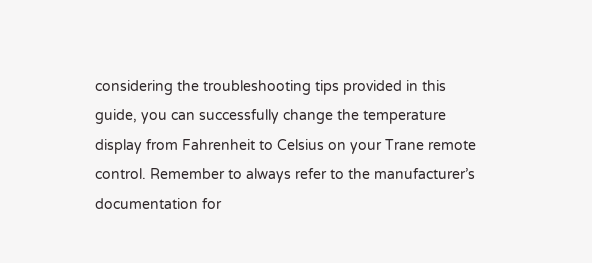considering the troubleshooting tips provided in this guide, you can successfully change the temperature display from Fahrenheit to Celsius on your Trane remote control. Remember to always refer to the manufacturer’s documentation for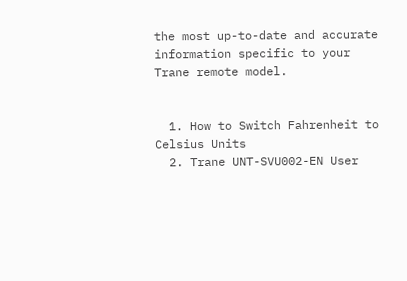the most up-to-date and accurate information specific to your Trane remote model.


  1. How to Switch Fahrenheit to Celsius Units
  2. Trane UNT-SVU002-EN User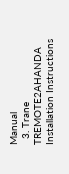Manual
  3. Trane TREMOTE2AHANDA Installation Instructions